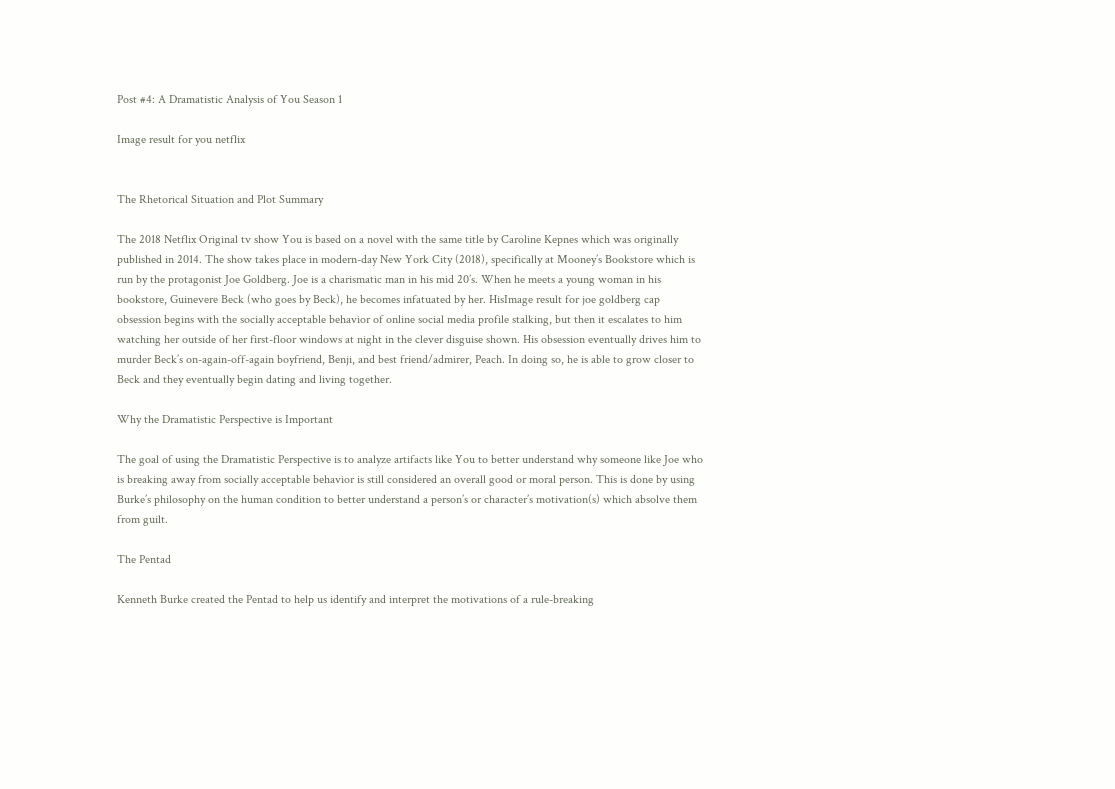Post #4: A Dramatistic Analysis of You Season 1

Image result for you netflix


The Rhetorical Situation and Plot Summary

The 2018 Netflix Original tv show You is based on a novel with the same title by Caroline Kepnes which was originally published in 2014. The show takes place in modern-day New York City (2018), specifically at Mooney’s Bookstore which is run by the protagonist Joe Goldberg. Joe is a charismatic man in his mid 20’s. When he meets a young woman in his bookstore, Guinevere Beck (who goes by Beck), he becomes infatuated by her. HisImage result for joe goldberg cap obsession begins with the socially acceptable behavior of online social media profile stalking, but then it escalates to him watching her outside of her first-floor windows at night in the clever disguise shown. His obsession eventually drives him to murder Beck’s on-again-off-again boyfriend, Benji, and best friend/admirer, Peach. In doing so, he is able to grow closer to Beck and they eventually begin dating and living together.

Why the Dramatistic Perspective is Important

The goal of using the Dramatistic Perspective is to analyze artifacts like You to better understand why someone like Joe who is breaking away from socially acceptable behavior is still considered an overall good or moral person. This is done by using Burke’s philosophy on the human condition to better understand a person’s or character’s motivation(s) which absolve them from guilt.

The Pentad

Kenneth Burke created the Pentad to help us identify and interpret the motivations of a rule-breaking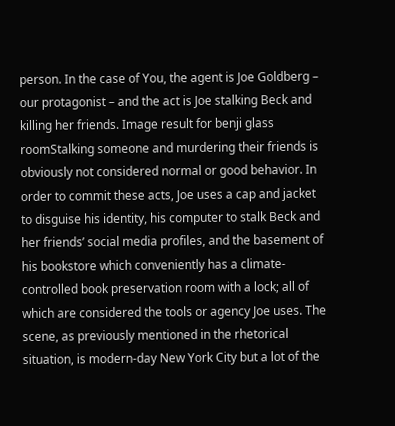person. In the case of You, the agent is Joe Goldberg – our protagonist – and the act is Joe stalking Beck and killing her friends. Image result for benji glass roomStalking someone and murdering their friends is obviously not considered normal or good behavior. In order to commit these acts, Joe uses a cap and jacket to disguise his identity, his computer to stalk Beck and her friends’ social media profiles, and the basement of his bookstore which conveniently has a climate-controlled book preservation room with a lock; all of which are considered the tools or agency Joe uses. The scene, as previously mentioned in the rhetorical situation, is modern-day New York City but a lot of the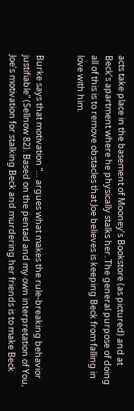acts take place in the basement of Mooney’s Bookstore (as pictured) and at Beck’s apartment where he physically stalks her. The general purpose of doing all of this is to remove obstacles that Joe believes is keeping Beck from falling in love with him.


Burke says that motivation “… argues what makes the rule-breaking behavior justifiable” (Sellnow 82). Based on the pentad and my own interpretation of You, Joe’s motivation for stalking Beck and murdering her friends is to make Beck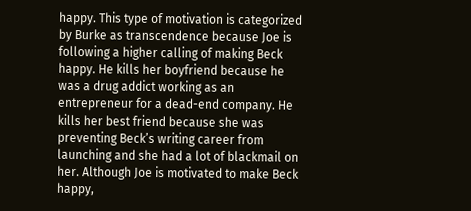happy. This type of motivation is categorized by Burke as transcendence because Joe is following a higher calling of making Beck happy. He kills her boyfriend because he was a drug addict working as an entrepreneur for a dead-end company. He kills her best friend because she was preventing Beck’s writing career from launching and she had a lot of blackmail on her. Although Joe is motivated to make Beck happy,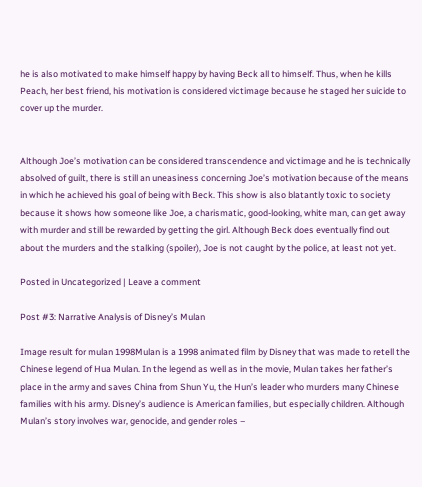he is also motivated to make himself happy by having Beck all to himself. Thus, when he kills Peach, her best friend, his motivation is considered victimage because he staged her suicide to cover up the murder.


Although Joe’s motivation can be considered transcendence and victimage and he is technically absolved of guilt, there is still an uneasiness concerning Joe’s motivation because of the means in which he achieved his goal of being with Beck. This show is also blatantly toxic to society because it shows how someone like Joe, a charismatic, good-looking, white man, can get away with murder and still be rewarded by getting the girl. Although Beck does eventually find out about the murders and the stalking (spoiler), Joe is not caught by the police, at least not yet.

Posted in Uncategorized | Leave a comment

Post #3: Narrative Analysis of Disney’s Mulan

Image result for mulan 1998Mulan is a 1998 animated film by Disney that was made to retell the Chinese legend of Hua Mulan. In the legend as well as in the movie, Mulan takes her father’s place in the army and saves China from Shun Yu, the Hun’s leader who murders many Chinese families with his army. Disney’s audience is American families, but especially children. Although Mulan’s story involves war, genocide, and gender roles –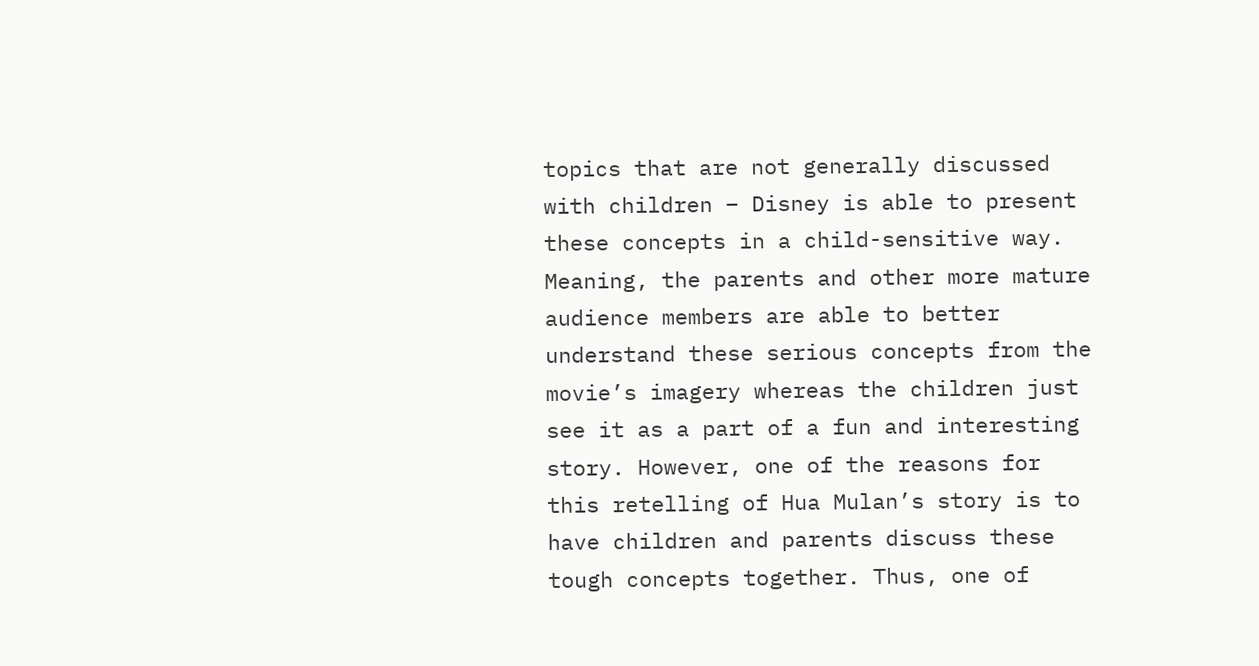topics that are not generally discussed with children – Disney is able to present these concepts in a child-sensitive way. Meaning, the parents and other more mature audience members are able to better understand these serious concepts from the movie’s imagery whereas the children just see it as a part of a fun and interesting story. However, one of the reasons for this retelling of Hua Mulan’s story is to have children and parents discuss these tough concepts together. Thus, one of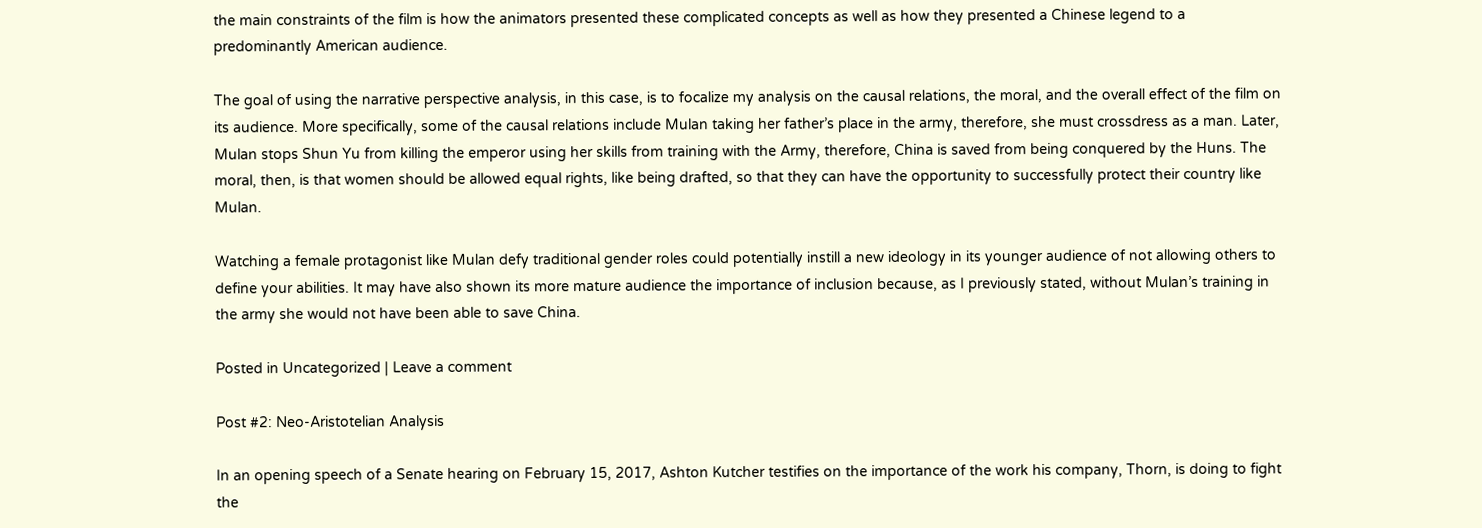the main constraints of the film is how the animators presented these complicated concepts as well as how they presented a Chinese legend to a predominantly American audience.

The goal of using the narrative perspective analysis, in this case, is to focalize my analysis on the causal relations, the moral, and the overall effect of the film on its audience. More specifically, some of the causal relations include Mulan taking her father’s place in the army, therefore, she must crossdress as a man. Later, Mulan stops Shun Yu from killing the emperor using her skills from training with the Army, therefore, China is saved from being conquered by the Huns. The moral, then, is that women should be allowed equal rights, like being drafted, so that they can have the opportunity to successfully protect their country like Mulan.

Watching a female protagonist like Mulan defy traditional gender roles could potentially instill a new ideology in its younger audience of not allowing others to define your abilities. It may have also shown its more mature audience the importance of inclusion because, as I previously stated, without Mulan’s training in the army she would not have been able to save China.

Posted in Uncategorized | Leave a comment

Post #2: Neo-Aristotelian Analysis

In an opening speech of a Senate hearing on February 15, 2017, Ashton Kutcher testifies on the importance of the work his company, Thorn, is doing to fight the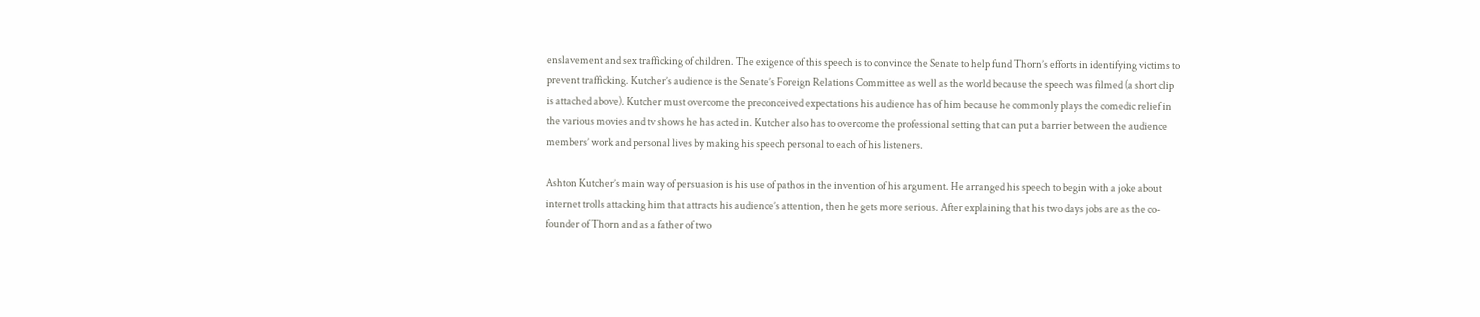enslavement and sex trafficking of children. The exigence of this speech is to convince the Senate to help fund Thorn’s efforts in identifying victims to prevent trafficking. Kutcher’s audience is the Senate’s Foreign Relations Committee as well as the world because the speech was filmed (a short clip is attached above). Kutcher must overcome the preconceived expectations his audience has of him because he commonly plays the comedic relief in the various movies and tv shows he has acted in. Kutcher also has to overcome the professional setting that can put a barrier between the audience members’ work and personal lives by making his speech personal to each of his listeners.

Ashton Kutcher’s main way of persuasion is his use of pathos in the invention of his argument. He arranged his speech to begin with a joke about internet trolls attacking him that attracts his audience’s attention, then he gets more serious. After explaining that his two days jobs are as the co-founder of Thorn and as a father of two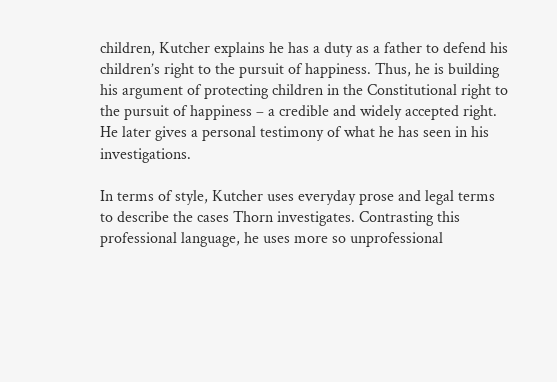children, Kutcher explains he has a duty as a father to defend his children’s right to the pursuit of happiness. Thus, he is building his argument of protecting children in the Constitutional right to the pursuit of happiness – a credible and widely accepted right. He later gives a personal testimony of what he has seen in his investigations.

In terms of style, Kutcher uses everyday prose and legal terms to describe the cases Thorn investigates. Contrasting this professional language, he uses more so unprofessional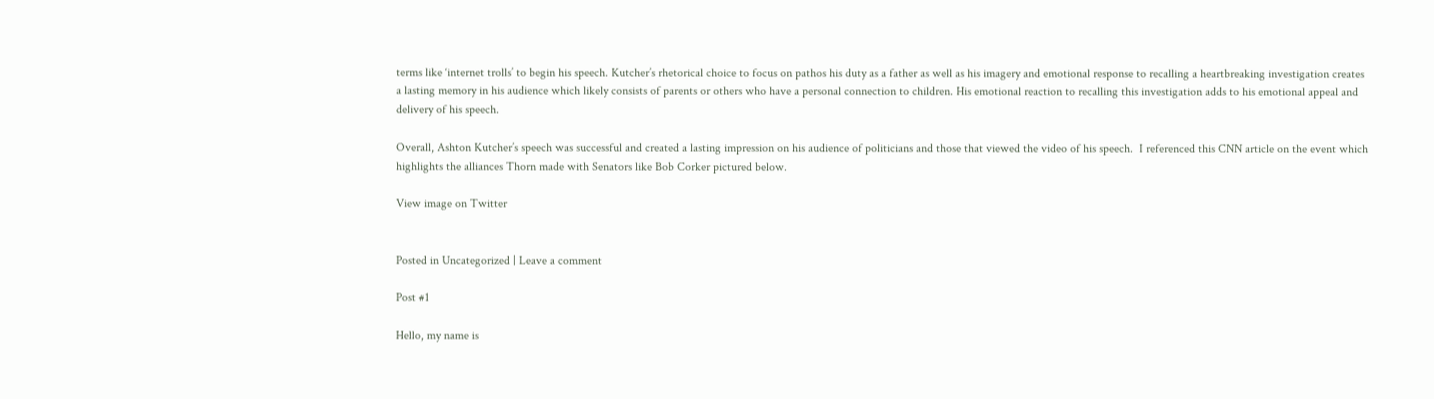terms like ‘internet trolls’ to begin his speech. Kutcher’s rhetorical choice to focus on pathos his duty as a father as well as his imagery and emotional response to recalling a heartbreaking investigation creates a lasting memory in his audience which likely consists of parents or others who have a personal connection to children. His emotional reaction to recalling this investigation adds to his emotional appeal and delivery of his speech.

Overall, Ashton Kutcher’s speech was successful and created a lasting impression on his audience of politicians and those that viewed the video of his speech.  I referenced this CNN article on the event which highlights the alliances Thorn made with Senators like Bob Corker pictured below.

View image on Twitter


Posted in Uncategorized | Leave a comment

Post #1

Hello, my name is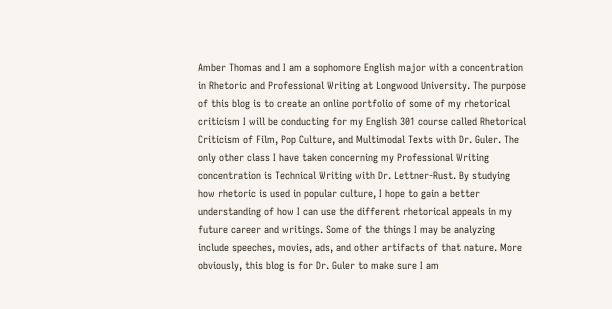Amber Thomas and I am a sophomore English major with a concentration in Rhetoric and Professional Writing at Longwood University. The purpose of this blog is to create an online portfolio of some of my rhetorical criticism I will be conducting for my English 301 course called Rhetorical Criticism of Film, Pop Culture, and Multimodal Texts with Dr. Guler. The only other class I have taken concerning my Professional Writing concentration is Technical Writing with Dr. Lettner-Rust. By studying how rhetoric is used in popular culture, I hope to gain a better understanding of how I can use the different rhetorical appeals in my future career and writings. Some of the things I may be analyzing include speeches, movies, ads, and other artifacts of that nature. More obviously, this blog is for Dr. Guler to make sure I am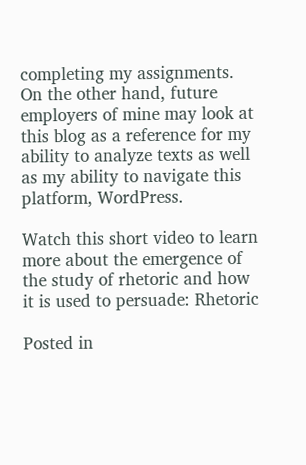completing my assignments. On the other hand, future employers of mine may look at this blog as a reference for my ability to analyze texts as well as my ability to navigate this platform, WordPress.

Watch this short video to learn more about the emergence of the study of rhetoric and how it is used to persuade: Rhetoric

Posted in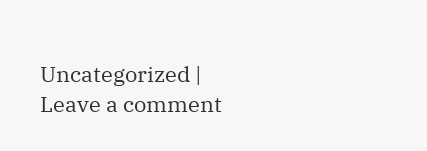Uncategorized | Leave a comment